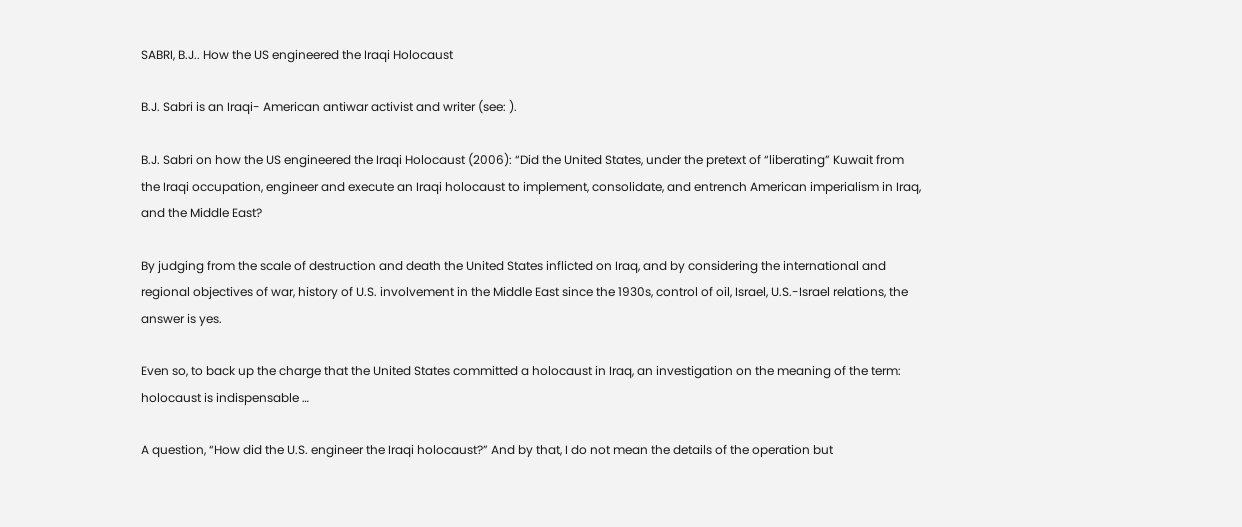SABRI, B.J.. How the US engineered the Iraqi Holocaust

B.J. Sabri is an Iraqi- American antiwar activist and writer (see: ).

B.J. Sabri on how the US engineered the Iraqi Holocaust (2006): “Did the United States, under the pretext of “liberating” Kuwait from the Iraqi occupation, engineer and execute an Iraqi holocaust to implement, consolidate, and entrench American imperialism in Iraq, and the Middle East?

By judging from the scale of destruction and death the United States inflicted on Iraq, and by considering the international and regional objectives of war, history of U.S. involvement in the Middle East since the 1930s, control of oil, Israel, U.S.-Israel relations, the answer is yes.

Even so, to back up the charge that the United States committed a holocaust in Iraq, an investigation on the meaning of the term: holocaust is indispensable …

A question, “How did the U.S. engineer the Iraqi holocaust?” And by that, I do not mean the details of the operation but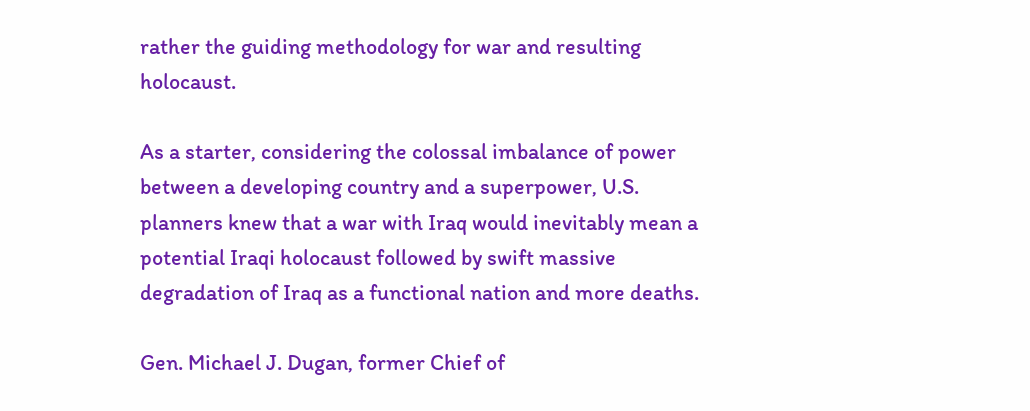rather the guiding methodology for war and resulting holocaust.

As a starter, considering the colossal imbalance of power between a developing country and a superpower, U.S. planners knew that a war with Iraq would inevitably mean a potential Iraqi holocaust followed by swift massive degradation of Iraq as a functional nation and more deaths.

Gen. Michael J. Dugan, former Chief of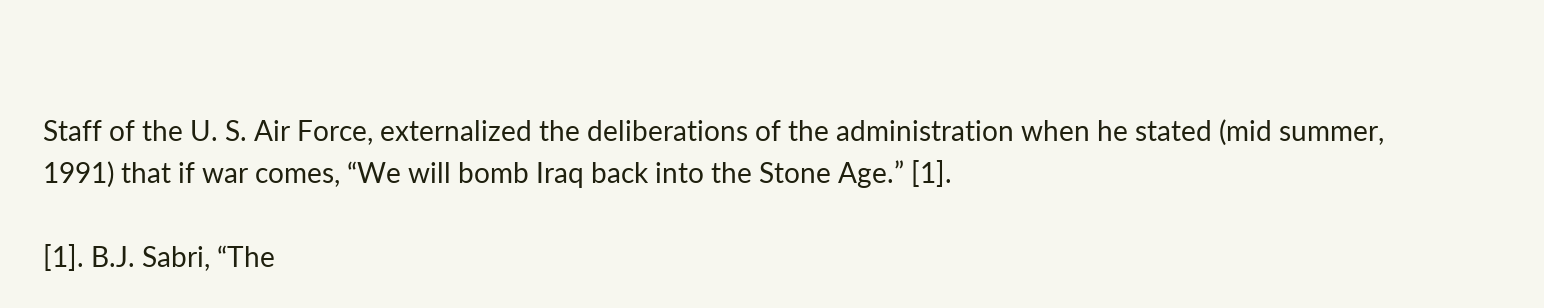Staff of the U. S. Air Force, externalized the deliberations of the administration when he stated (mid summer, 1991) that if war comes, “We will bomb Iraq back into the Stone Age.” [1].

[1]. B.J. Sabri, “The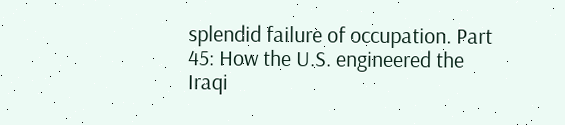splendid failure of occupation. Part 45: How the U.S. engineered the Iraqi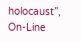holocaust”, On-Line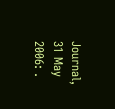Journal, 31 May 2006: .